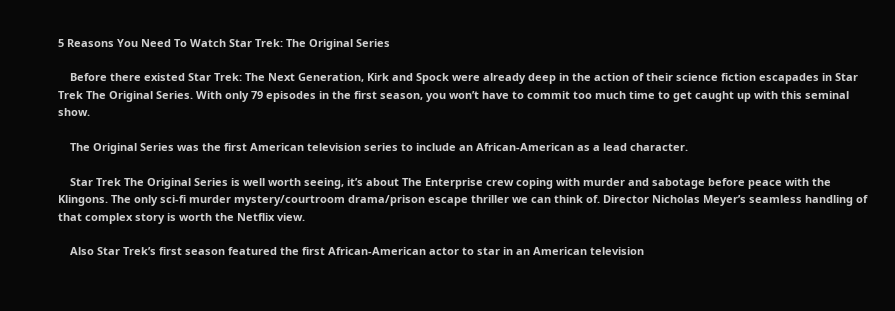5 Reasons You Need To Watch Star Trek: The Original Series

    Before there existed Star Trek: The Next Generation, Kirk and Spock were already deep in the action of their science fiction escapades in Star Trek The Original Series. With only 79 episodes in the first season, you won’t have to commit too much time to get caught up with this seminal show.

    The Original Series was the first American television series to include an African-American as a lead character.

    Star Trek The Original Series is well worth seeing, it’s about The Enterprise crew coping with murder and sabotage before peace with the Klingons. The only sci-fi murder mystery/courtroom drama/prison escape thriller we can think of. Director Nicholas Meyer’s seamless handling of that complex story is worth the Netflix view.

    Also Star Trek’s first season featured the first African-American actor to star in an American television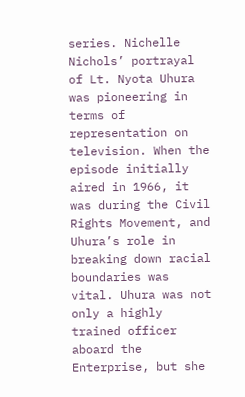series. Nichelle Nichols’ portrayal of Lt. Nyota Uhura was pioneering in terms of representation on television. When the episode initially aired in 1966, it was during the Civil Rights Movement, and Uhura’s role in breaking down racial boundaries was vital. Uhura was not only a highly trained officer aboard the Enterprise, but she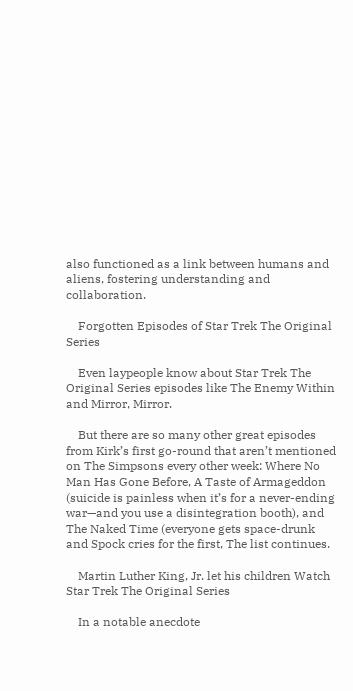also functioned as a link between humans and aliens, fostering understanding and collaboration.

    Forgotten Episodes of Star Trek The Original Series

    Even laypeople know about Star Trek The Original Series episodes like The Enemy Within  and Mirror, Mirror.

    But there are so many other great episodes from Kirk’s first go-round that aren’t mentioned on The Simpsons every other week: Where No Man Has Gone Before, A Taste of Armageddon (suicide is painless when it’s for a never-ending war—and you use a disintegration booth), and The Naked Time (everyone gets space-drunk and Spock cries for the first, The list continues.

    Martin Luther King, Jr. let his children Watch Star Trek The Original Series

    In a notable anecdote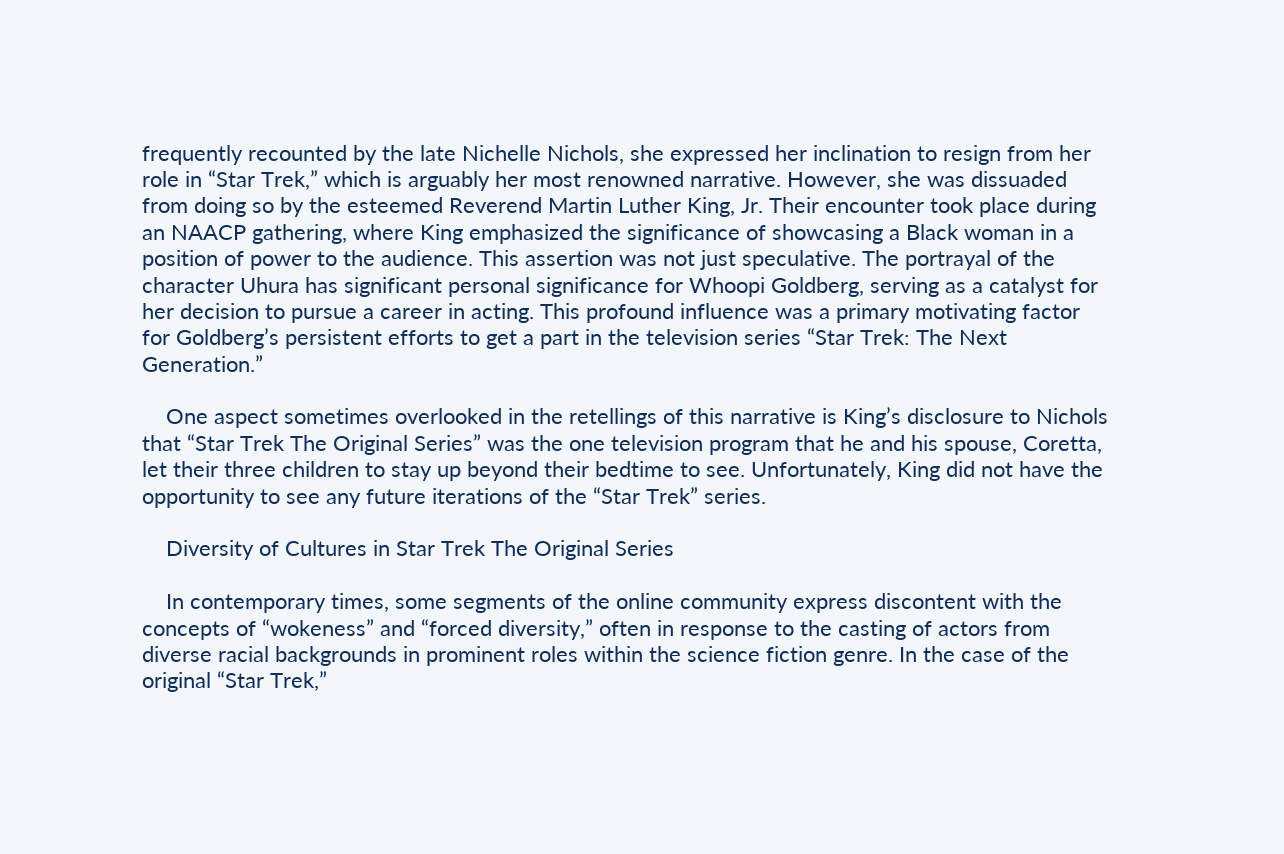frequently recounted by the late Nichelle Nichols, she expressed her inclination to resign from her role in “Star Trek,” which is arguably her most renowned narrative. However, she was dissuaded from doing so by the esteemed Reverend Martin Luther King, Jr. Their encounter took place during an NAACP gathering, where King emphasized the significance of showcasing a Black woman in a position of power to the audience. This assertion was not just speculative. The portrayal of the character Uhura has significant personal significance for Whoopi Goldberg, serving as a catalyst for her decision to pursue a career in acting. This profound influence was a primary motivating factor for Goldberg’s persistent efforts to get a part in the television series “Star Trek: The Next Generation.”

    One aspect sometimes overlooked in the retellings of this narrative is King’s disclosure to Nichols that “Star Trek The Original Series” was the one television program that he and his spouse, Coretta, let their three children to stay up beyond their bedtime to see. Unfortunately, King did not have the opportunity to see any future iterations of the “Star Trek” series.

    Diversity of Cultures in Star Trek The Original Series

    In contemporary times, some segments of the online community express discontent with the concepts of “wokeness” and “forced diversity,” often in response to the casting of actors from diverse racial backgrounds in prominent roles within the science fiction genre. In the case of the original “Star Trek,”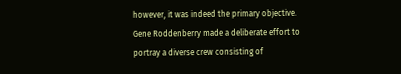however, it was indeed the primary objective. Gene Roddenberry made a deliberate effort to portray a diverse crew consisting of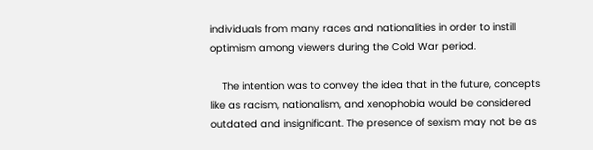individuals from many races and nationalities in order to instill optimism among viewers during the Cold War period.

    The intention was to convey the idea that in the future, concepts like as racism, nationalism, and xenophobia would be considered outdated and insignificant. The presence of sexism may not be as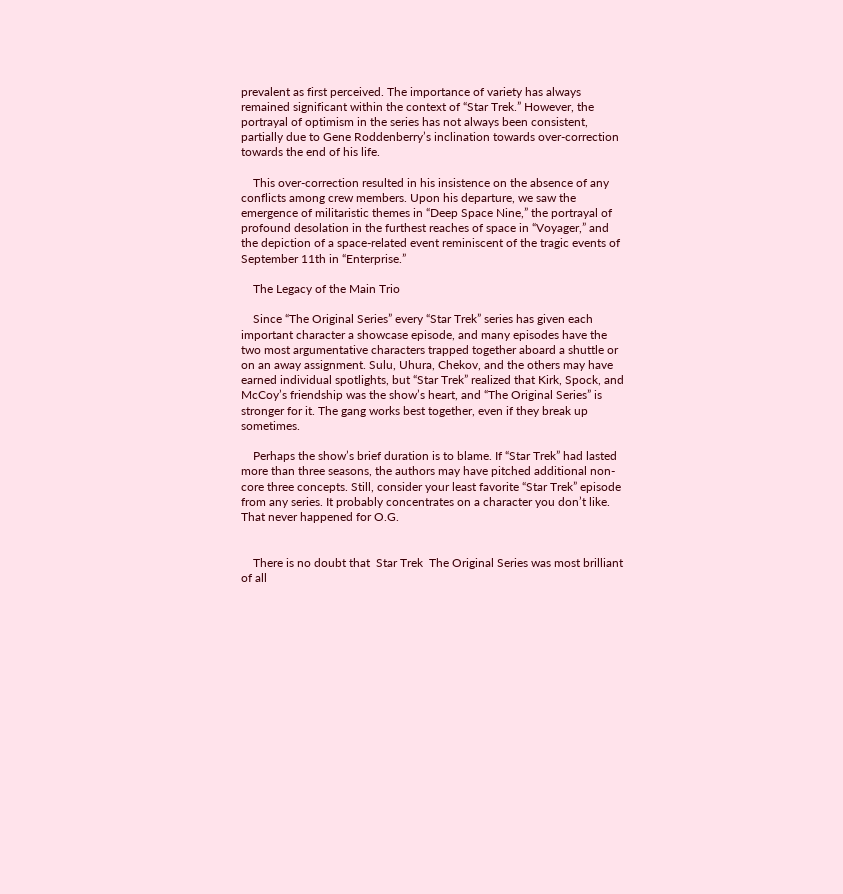prevalent as first perceived. The importance of variety has always remained significant within the context of “Star Trek.” However, the portrayal of optimism in the series has not always been consistent, partially due to Gene Roddenberry’s inclination towards over-correction towards the end of his life.

    This over-correction resulted in his insistence on the absence of any conflicts among crew members. Upon his departure, we saw the emergence of militaristic themes in “Deep Space Nine,” the portrayal of profound desolation in the furthest reaches of space in “Voyager,” and the depiction of a space-related event reminiscent of the tragic events of September 11th in “Enterprise.”

    The Legacy of the Main Trio

    Since “The Original Series” every “Star Trek” series has given each important character a showcase episode, and many episodes have the two most argumentative characters trapped together aboard a shuttle or on an away assignment. Sulu, Uhura, Chekov, and the others may have earned individual spotlights, but “Star Trek” realized that Kirk, Spock, and McCoy’s friendship was the show’s heart, and “The Original Series” is stronger for it. The gang works best together, even if they break up sometimes.

    Perhaps the show’s brief duration is to blame. If “Star Trek” had lasted more than three seasons, the authors may have pitched additional non-core three concepts. Still, consider your least favorite “Star Trek” episode from any series. It probably concentrates on a character you don’t like. That never happened for O.G.


    There is no doubt that  Star Trek  The Original Series was most brilliant of all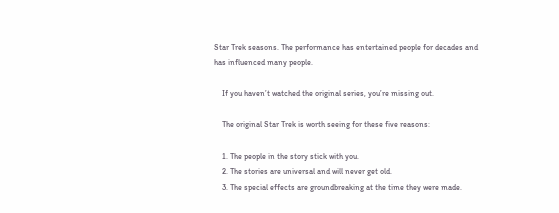Star Trek seasons. The performance has entertained people for decades and has influenced many people.

    If you haven’t watched the original series, you’re missing out.

    The original Star Trek is worth seeing for these five reasons:

    1. The people in the story stick with you.
    2. The stories are universal and will never get old.
    3. The special effects are groundbreaking at the time they were made.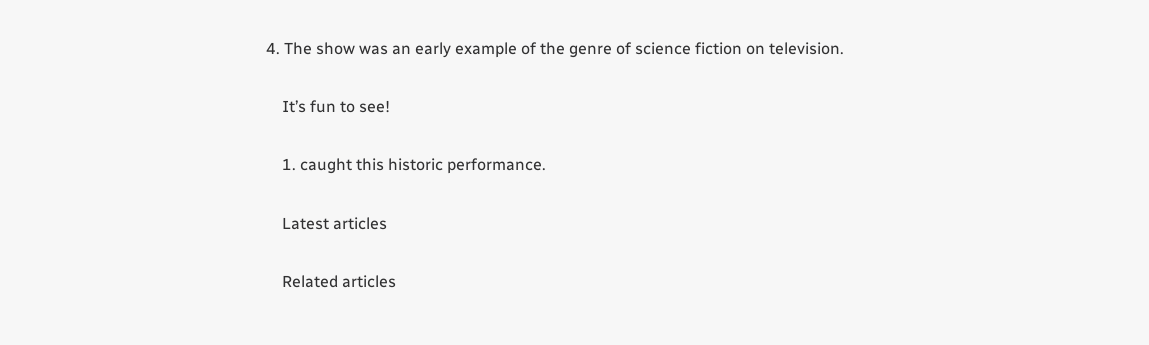4. The show was an early example of the genre of science fiction on television.

    It’s fun to see!

    1. caught this historic performance.

    Latest articles

    Related articles